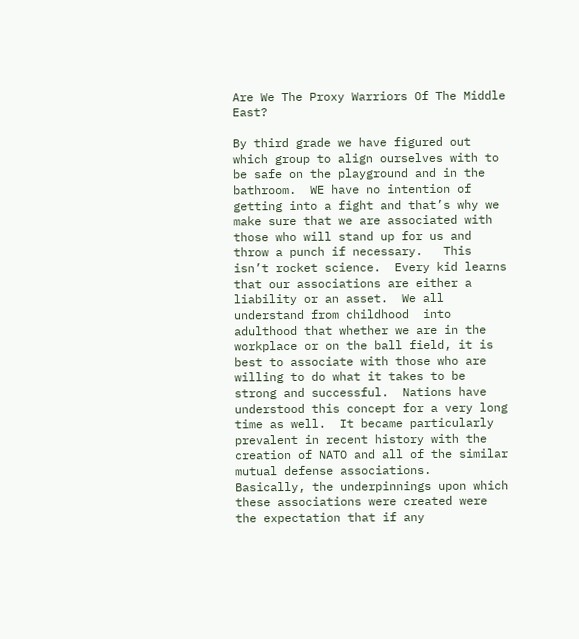Are We The Proxy Warriors Of The Middle East?

By third grade we have figured out which group to align ourselves with to be safe on the playground and in the bathroom.  WE have no intention of getting into a fight and that’s why we make sure that we are associated with those who will stand up for us and throw a punch if necessary.   This isn’t rocket science.  Every kid learns that our associations are either a liability or an asset.  We all understand from childhood  into adulthood that whether we are in the workplace or on the ball field, it is best to associate with those who are willing to do what it takes to be strong and successful.  Nations have understood this concept for a very long time as well.  It became particularly prevalent in recent history with the creation of NATO and all of the similar mutual defense associations.  Basically, the underpinnings upon which these associations were created were the expectation that if any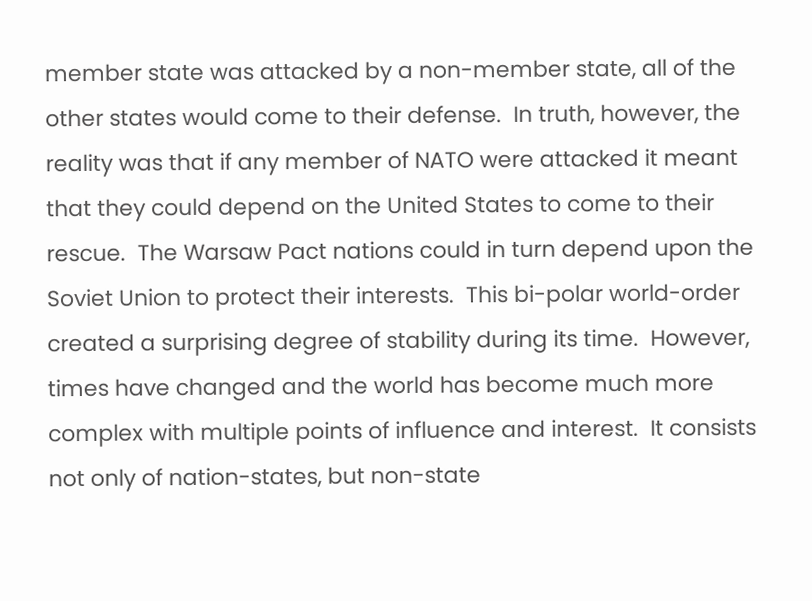member state was attacked by a non-member state, all of the other states would come to their defense.  In truth, however, the reality was that if any member of NATO were attacked it meant that they could depend on the United States to come to their rescue.  The Warsaw Pact nations could in turn depend upon the Soviet Union to protect their interests.  This bi-polar world-order created a surprising degree of stability during its time.  However, times have changed and the world has become much more complex with multiple points of influence and interest.  It consists not only of nation-states, but non-state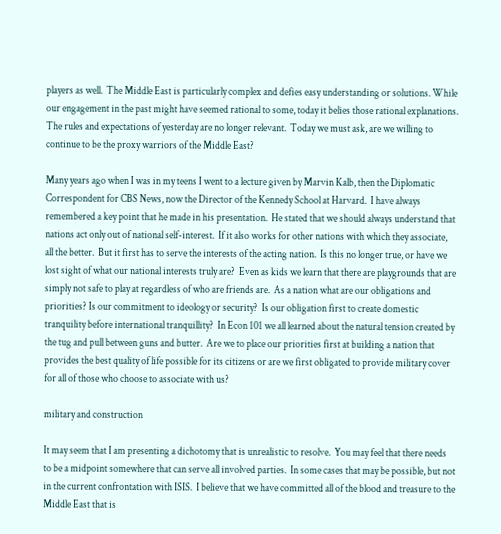players as well.  The Middle East is particularly complex and defies easy understanding or solutions. While our engagement in the past might have seemed rational to some, today it belies those rational explanations.  The rules and expectations of yesterday are no longer relevant.  Today we must ask, are we willing to continue to be the proxy warriors of the Middle East?

Many years ago when I was in my teens I went to a lecture given by Marvin Kalb, then the Diplomatic Correspondent for CBS News, now the Director of the Kennedy School at Harvard.  I have always remembered a key point that he made in his presentation.  He stated that we should always understand that nations act only out of national self-interest.  If it also works for other nations with which they associate,  all the better.  But it first has to serve the interests of the acting nation.  Is this no longer true, or have we lost sight of what our national interests truly are?  Even as kids we learn that there are playgrounds that are simply not safe to play at regardless of who are friends are.  As a nation what are our obligations and priorities? Is our commitment to ideology or security?  Is our obligation first to create domestic tranquility before international tranquillity?  In Econ 101 we all learned about the natural tension created by the tug and pull between guns and butter.  Are we to place our priorities first at building a nation that provides the best quality of life possible for its citizens or are we first obligated to provide military cover for all of those who choose to associate with us?

military and construction

It may seem that I am presenting a dichotomy that is unrealistic to resolve.  You may feel that there needs to be a midpoint somewhere that can serve all involved parties.  In some cases that may be possible, but not in the current confrontation with ISIS.  I believe that we have committed all of the blood and treasure to the Middle East that is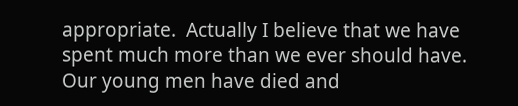appropriate.  Actually I believe that we have spent much more than we ever should have.  Our young men have died and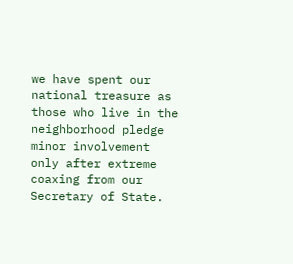we have spent our national treasure as those who live in the neighborhood pledge minor involvement only after extreme coaxing from our Secretary of State.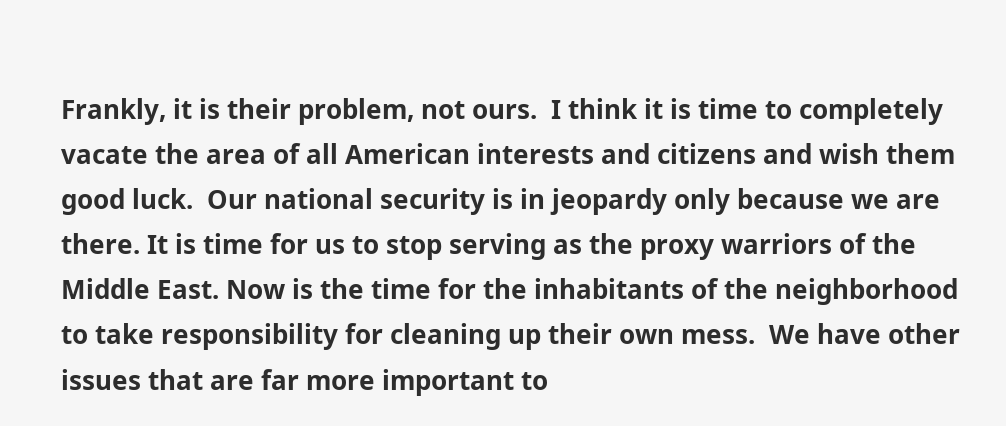Frankly, it is their problem, not ours.  I think it is time to completely vacate the area of all American interests and citizens and wish them good luck.  Our national security is in jeopardy only because we are there. It is time for us to stop serving as the proxy warriors of the Middle East. Now is the time for the inhabitants of the neighborhood to take responsibility for cleaning up their own mess.  We have other issues that are far more important to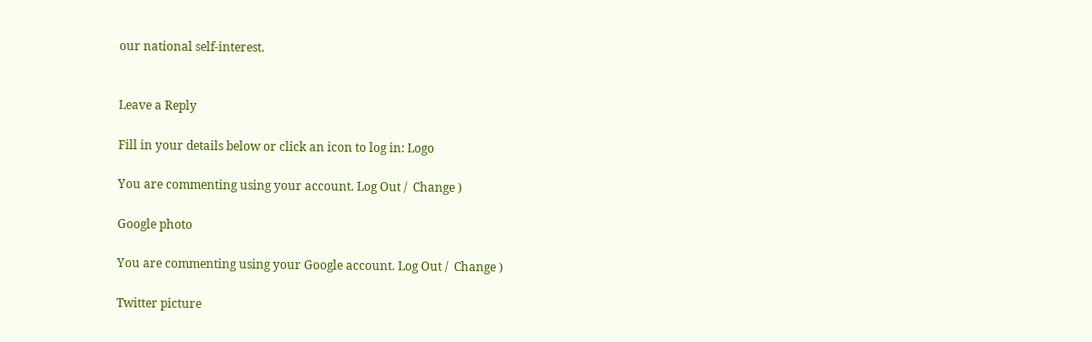our national self-interest.


Leave a Reply

Fill in your details below or click an icon to log in: Logo

You are commenting using your account. Log Out /  Change )

Google photo

You are commenting using your Google account. Log Out /  Change )

Twitter picture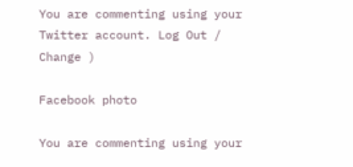You are commenting using your Twitter account. Log Out /  Change )

Facebook photo

You are commenting using your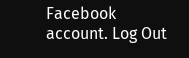Facebook account. Log Out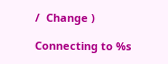/  Change )

Connecting to %s